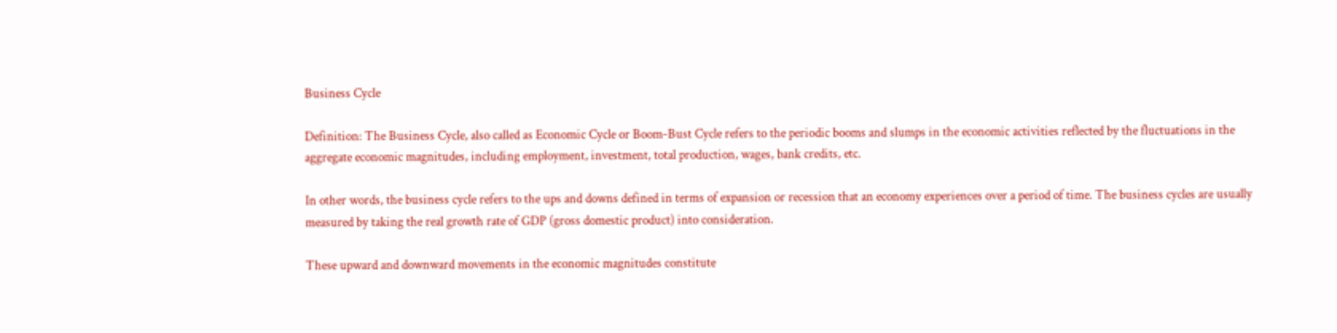Business Cycle

Definition: The Business Cycle, also called as Economic Cycle or Boom-Bust Cycle refers to the periodic booms and slumps in the economic activities reflected by the fluctuations in the aggregate economic magnitudes, including employment, investment, total production, wages, bank credits, etc.

In other words, the business cycle refers to the ups and downs defined in terms of expansion or recession that an economy experiences over a period of time. The business cycles are usually measured by taking the real growth rate of GDP (gross domestic product) into consideration.

These upward and downward movements in the economic magnitudes constitute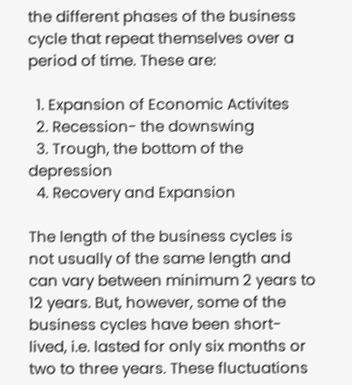the different phases of the business cycle that repeat themselves over a period of time. These are:

  1. Expansion of Economic Activites
  2. Recession- the downswing
  3. Trough, the bottom of the depression
  4. Recovery and Expansion

The length of the business cycles is not usually of the same length and can vary between minimum 2 years to 12 years. But, however, some of the business cycles have been short-lived, i.e. lasted for only six months or two to three years. These fluctuations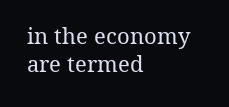in the economy are termed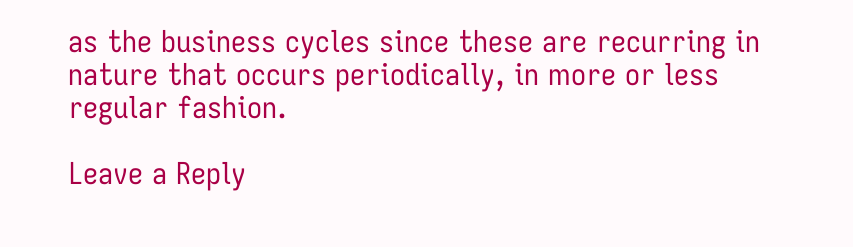as the business cycles since these are recurring in nature that occurs periodically, in more or less regular fashion.

Leave a Reply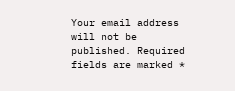Your email address will not be published. Required fields are marked *